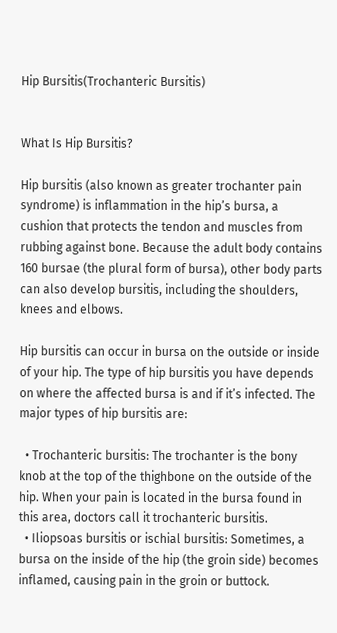Hip Bursitis(Trochanteric Bursitis)


What Is Hip Bursitis?

Hip bursitis (also known as greater trochanter pain syndrome) is inflammation in the hip’s bursa, a cushion that protects the tendon and muscles from rubbing against bone. Because the adult body contains 160 bursae (the plural form of bursa), other body parts can also develop bursitis, including the shoulders, knees and elbows.

Hip bursitis can occur in bursa on the outside or inside of your hip. The type of hip bursitis you have depends on where the affected bursa is and if it’s infected. The major types of hip bursitis are:

  • Trochanteric bursitis: The trochanter is the bony knob at the top of the thighbone on the outside of the hip. When your pain is located in the bursa found in this area, doctors call it trochanteric bursitis.
  • Iliopsoas bursitis or ischial bursitis: Sometimes, a bursa on the inside of the hip (the groin side) becomes inflamed, causing pain in the groin or buttock.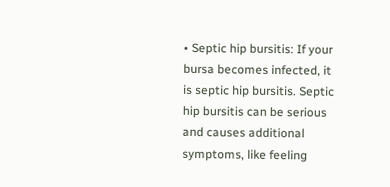• Septic hip bursitis: If your bursa becomes infected, it is septic hip bursitis. Septic hip bursitis can be serious and causes additional symptoms, like feeling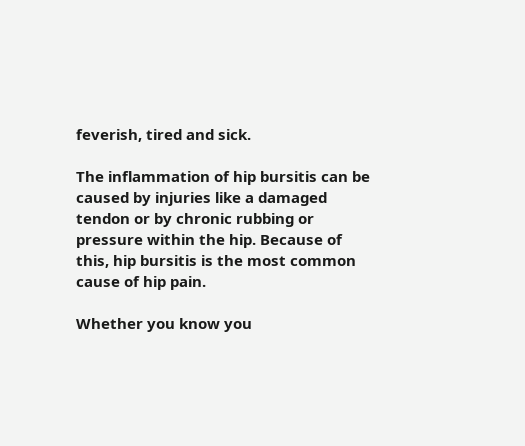feverish, tired and sick.

The inflammation of hip bursitis can be caused by injuries like a damaged tendon or by chronic rubbing or pressure within the hip. Because of this, hip bursitis is the most common cause of hip pain.

Whether you know you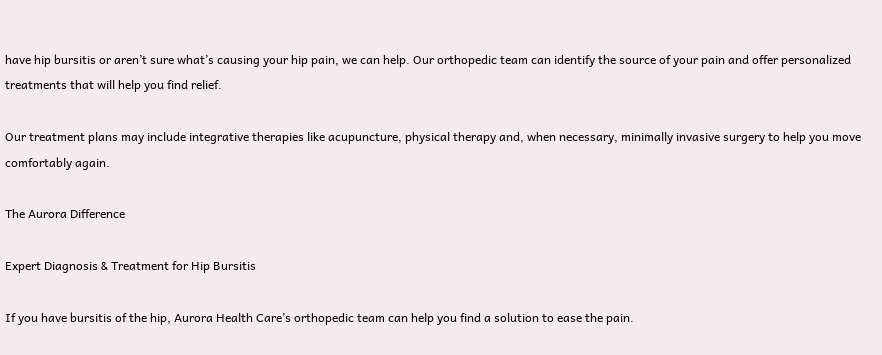have hip bursitis or aren’t sure what’s causing your hip pain, we can help. Our orthopedic team can identify the source of your pain and offer personalized treatments that will help you find relief.

Our treatment plans may include integrative therapies like acupuncture, physical therapy and, when necessary, minimally invasive surgery to help you move comfortably again.

The Aurora Difference

Expert Diagnosis & Treatment for Hip Bursitis

If you have bursitis of the hip, Aurora Health Care’s orthopedic team can help you find a solution to ease the pain.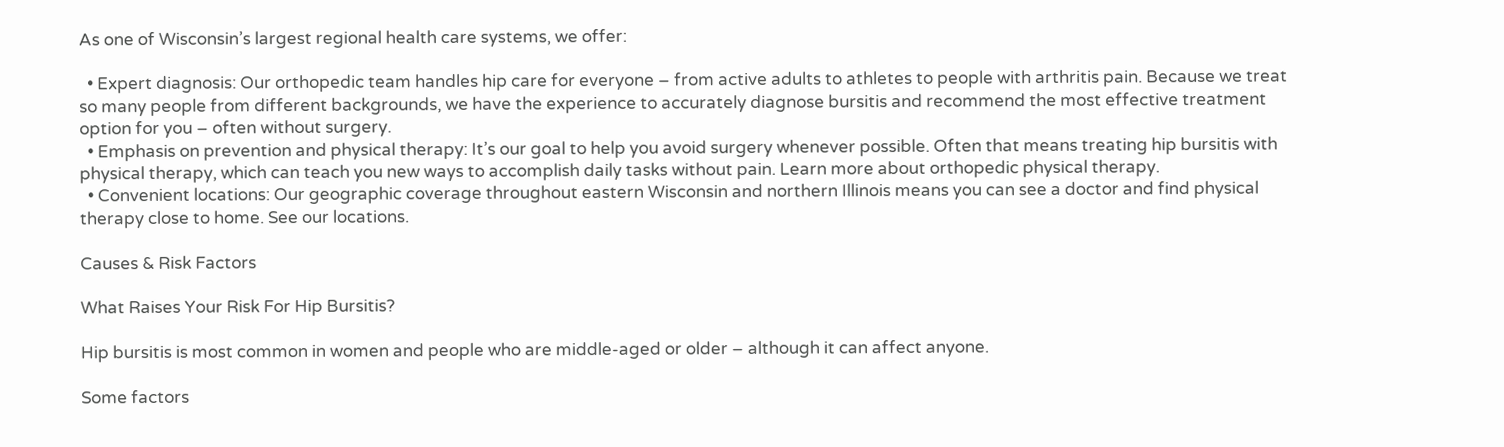As one of Wisconsin’s largest regional health care systems, we offer:

  • Expert diagnosis: Our orthopedic team handles hip care for everyone – from active adults to athletes to people with arthritis pain. Because we treat so many people from different backgrounds, we have the experience to accurately diagnose bursitis and recommend the most effective treatment option for you – often without surgery.
  • Emphasis on prevention and physical therapy: It’s our goal to help you avoid surgery whenever possible. Often that means treating hip bursitis with physical therapy, which can teach you new ways to accomplish daily tasks without pain. Learn more about orthopedic physical therapy.
  • Convenient locations: Our geographic coverage throughout eastern Wisconsin and northern Illinois means you can see a doctor and find physical therapy close to home. See our locations.

Causes & Risk Factors

What Raises Your Risk For Hip Bursitis?

Hip bursitis is most common in women and people who are middle-aged or older – although it can affect anyone.

Some factors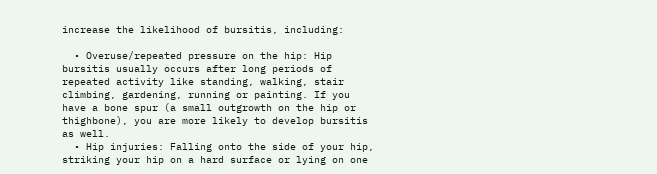increase the likelihood of bursitis, including:

  • Overuse/repeated pressure on the hip: Hip bursitis usually occurs after long periods of repeated activity like standing, walking, stair climbing, gardening, running or painting. If you have a bone spur (a small outgrowth on the hip or thighbone), you are more likely to develop bursitis as well.
  • Hip injuries: Falling onto the side of your hip, striking your hip on a hard surface or lying on one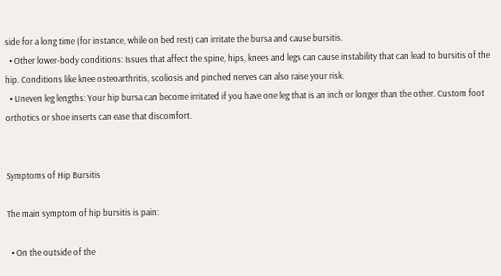side for a long time (for instance, while on bed rest) can irritate the bursa and cause bursitis.
  • Other lower-body conditions: Issues that affect the spine, hips, knees and legs can cause instability that can lead to bursitis of the hip. Conditions like knee osteoarthritis, scoliosis and pinched nerves can also raise your risk.
  • Uneven leg lengths: Your hip bursa can become irritated if you have one leg that is an inch or longer than the other. Custom foot orthotics or shoe inserts can ease that discomfort.


Symptoms of Hip Bursitis

The main symptom of hip bursitis is pain:

  • On the outside of the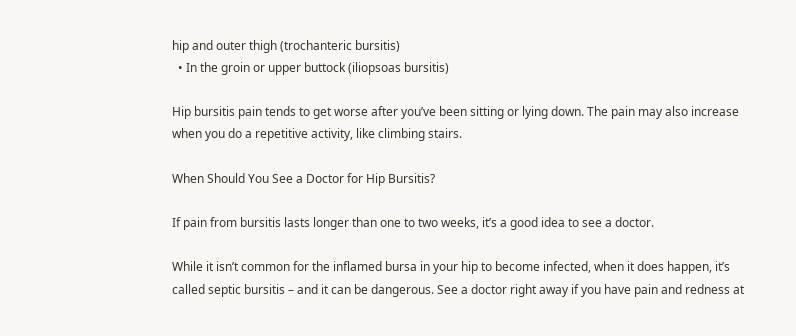hip and outer thigh (trochanteric bursitis)
  • In the groin or upper buttock (iliopsoas bursitis)

Hip bursitis pain tends to get worse after you’ve been sitting or lying down. The pain may also increase when you do a repetitive activity, like climbing stairs.

When Should You See a Doctor for Hip Bursitis?

If pain from bursitis lasts longer than one to two weeks, it’s a good idea to see a doctor.

While it isn’t common for the inflamed bursa in your hip to become infected, when it does happen, it’s called septic bursitis – and it can be dangerous. See a doctor right away if you have pain and redness at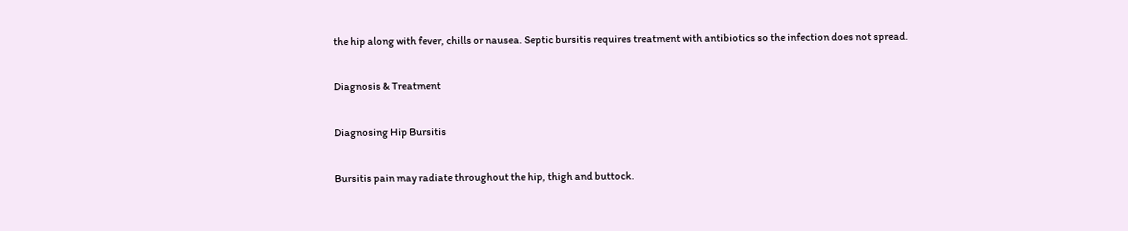the hip along with fever, chills or nausea. Septic bursitis requires treatment with antibiotics so the infection does not spread.

Diagnosis & Treatment

Diagnosing Hip Bursitis

Bursitis pain may radiate throughout the hip, thigh and buttock.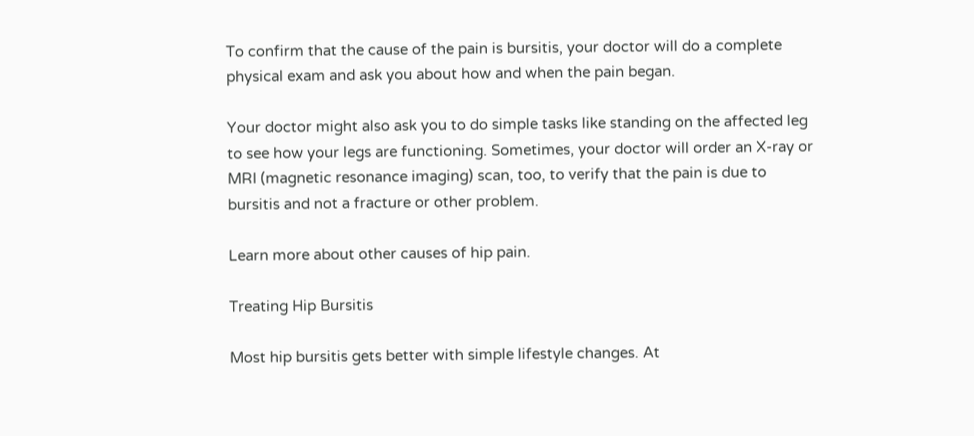To confirm that the cause of the pain is bursitis, your doctor will do a complete physical exam and ask you about how and when the pain began.

Your doctor might also ask you to do simple tasks like standing on the affected leg to see how your legs are functioning. Sometimes, your doctor will order an X-ray or MRI (magnetic resonance imaging) scan, too, to verify that the pain is due to bursitis and not a fracture or other problem.

Learn more about other causes of hip pain.

Treating Hip Bursitis

Most hip bursitis gets better with simple lifestyle changes. At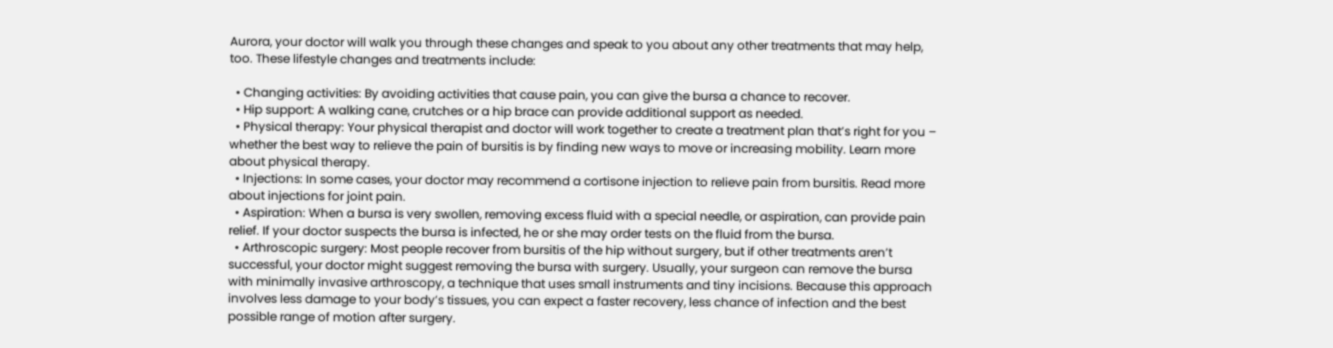Aurora, your doctor will walk you through these changes and speak to you about any other treatments that may help, too. These lifestyle changes and treatments include:

  • Changing activities: By avoiding activities that cause pain, you can give the bursa a chance to recover.
  • Hip support: A walking cane, crutches or a hip brace can provide additional support as needed.
  • Physical therapy: Your physical therapist and doctor will work together to create a treatment plan that’s right for you – whether the best way to relieve the pain of bursitis is by finding new ways to move or increasing mobility. Learn more about physical therapy.
  • Injections: In some cases, your doctor may recommend a cortisone injection to relieve pain from bursitis. Read more about injections for joint pain.
  • Aspiration: When a bursa is very swollen, removing excess fluid with a special needle, or aspiration, can provide pain relief. If your doctor suspects the bursa is infected, he or she may order tests on the fluid from the bursa.
  • Arthroscopic surgery: Most people recover from bursitis of the hip without surgery, but if other treatments aren’t successful, your doctor might suggest removing the bursa with surgery. Usually, your surgeon can remove the bursa with minimally invasive arthroscopy, a technique that uses small instruments and tiny incisions. Because this approach involves less damage to your body’s tissues, you can expect a faster recovery, less chance of infection and the best possible range of motion after surgery.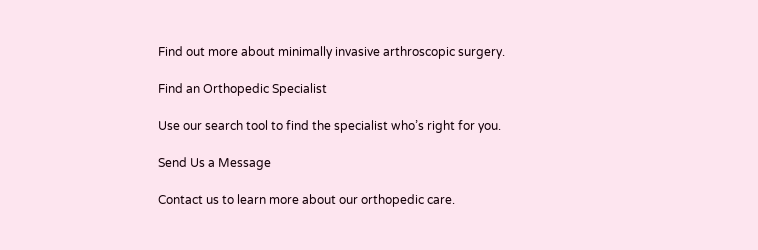Find out more about minimally invasive arthroscopic surgery.

Find an Orthopedic Specialist

Use our search tool to find the specialist who’s right for you.

Send Us a Message

Contact us to learn more about our orthopedic care.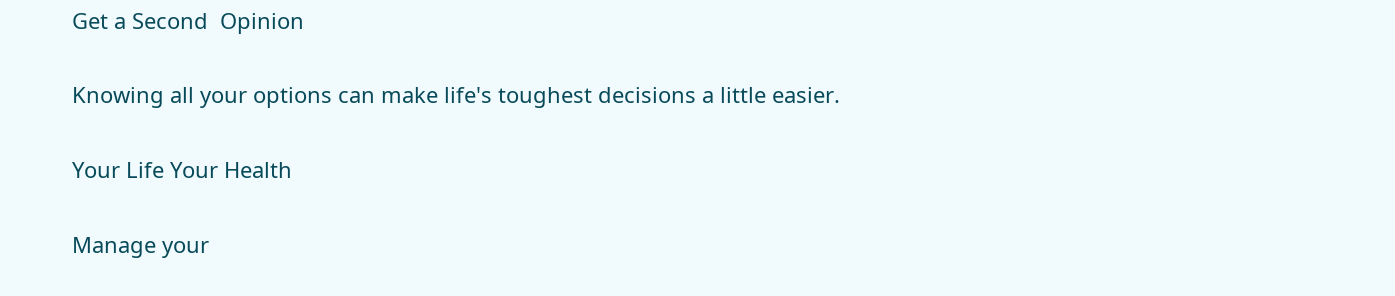Get a Second  Opinion

Knowing all your options can make life's toughest decisions a little easier.

Your Life Your Health

Manage your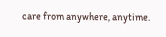care from anywhere, anytime.